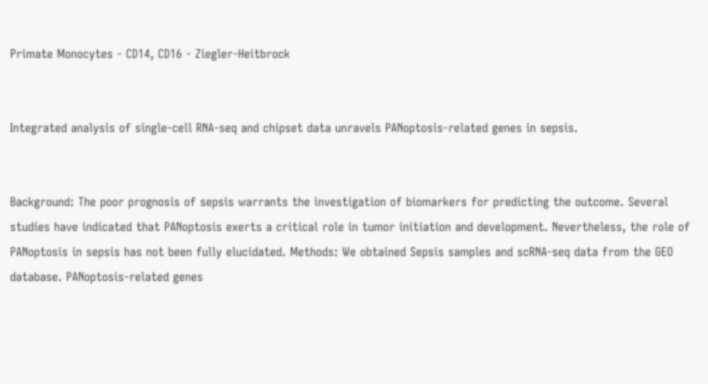Primate Monocytes - CD14, CD16 - Ziegler-Heitbrock


Integrated analysis of single-cell RNA-seq and chipset data unravels PANoptosis-related genes in sepsis.


Background: The poor prognosis of sepsis warrants the investigation of biomarkers for predicting the outcome. Several studies have indicated that PANoptosis exerts a critical role in tumor initiation and development. Nevertheless, the role of PANoptosis in sepsis has not been fully elucidated. Methods: We obtained Sepsis samples and scRNA-seq data from the GEO database. PANoptosis-related genes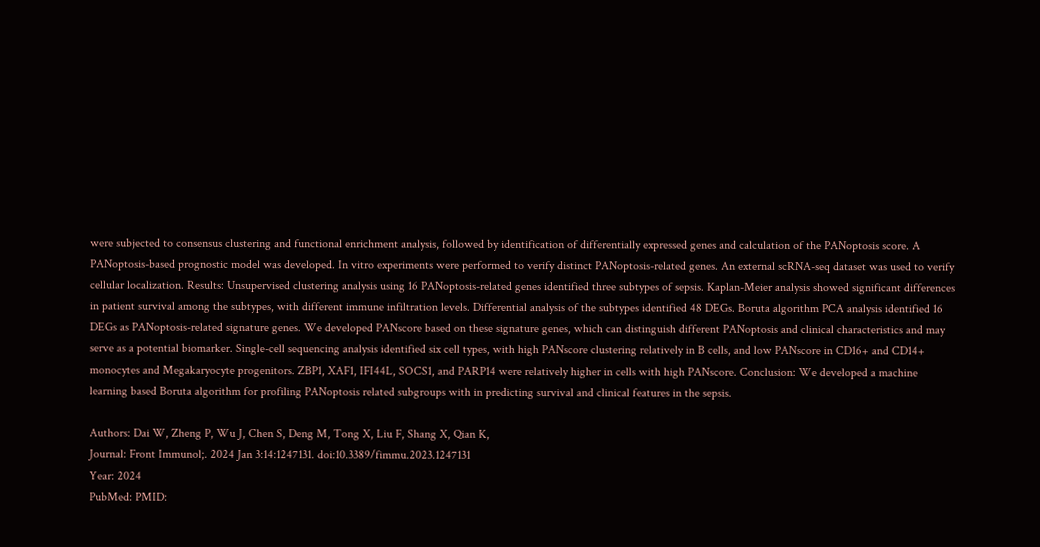were subjected to consensus clustering and functional enrichment analysis, followed by identification of differentially expressed genes and calculation of the PANoptosis score. A PANoptosis-based prognostic model was developed. In vitro experiments were performed to verify distinct PANoptosis-related genes. An external scRNA-seq dataset was used to verify cellular localization. Results: Unsupervised clustering analysis using 16 PANoptosis-related genes identified three subtypes of sepsis. Kaplan-Meier analysis showed significant differences in patient survival among the subtypes, with different immune infiltration levels. Differential analysis of the subtypes identified 48 DEGs. Boruta algorithm PCA analysis identified 16 DEGs as PANoptosis-related signature genes. We developed PANscore based on these signature genes, which can distinguish different PANoptosis and clinical characteristics and may serve as a potential biomarker. Single-cell sequencing analysis identified six cell types, with high PANscore clustering relatively in B cells, and low PANscore in CD16+ and CD14+ monocytes and Megakaryocyte progenitors. ZBP1, XAF1, IFI44L, SOCS1, and PARP14 were relatively higher in cells with high PANscore. Conclusion: We developed a machine learning based Boruta algorithm for profiling PANoptosis related subgroups with in predicting survival and clinical features in the sepsis.

Authors: Dai W, Zheng P, Wu J, Chen S, Deng M, Tong X, Liu F, Shang X, Qian K,
Journal: Front Immunol;. 2024 Jan 3:14:1247131. doi:10.3389/fimmu.2023.1247131
Year: 2024
PubMed: PMID: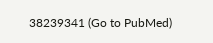38239341 (Go to PubMed)